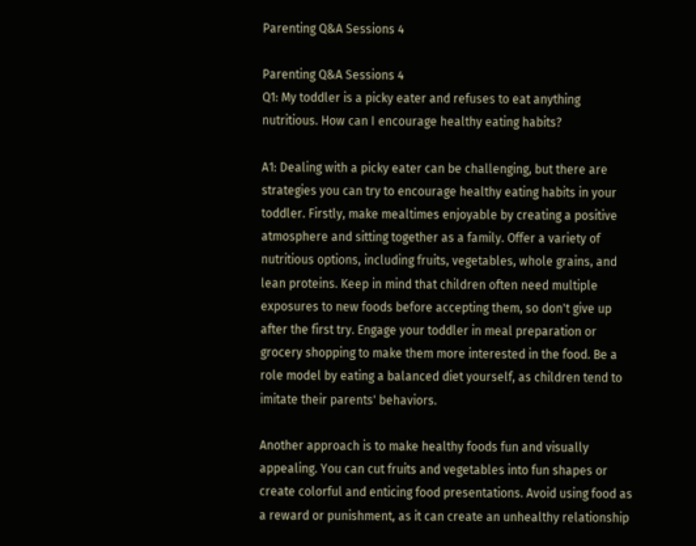Parenting Q&A Sessions 4

Parenting Q&A Sessions 4
Q1: My toddler is a picky eater and refuses to eat anything nutritious. How can I encourage healthy eating habits?

A1: Dealing with a picky eater can be challenging, but there are strategies you can try to encourage healthy eating habits in your toddler. Firstly, make mealtimes enjoyable by creating a positive atmosphere and sitting together as a family. Offer a variety of nutritious options, including fruits, vegetables, whole grains, and lean proteins. Keep in mind that children often need multiple exposures to new foods before accepting them, so don't give up after the first try. Engage your toddler in meal preparation or grocery shopping to make them more interested in the food. Be a role model by eating a balanced diet yourself, as children tend to imitate their parents' behaviors.

Another approach is to make healthy foods fun and visually appealing. You can cut fruits and vegetables into fun shapes or create colorful and enticing food presentations. Avoid using food as a reward or punishment, as it can create an unhealthy relationship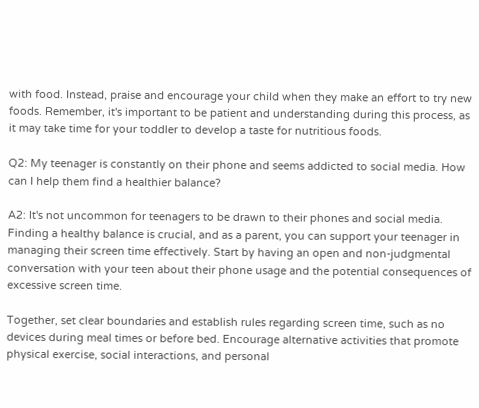with food. Instead, praise and encourage your child when they make an effort to try new foods. Remember, it's important to be patient and understanding during this process, as it may take time for your toddler to develop a taste for nutritious foods.

Q2: My teenager is constantly on their phone and seems addicted to social media. How can I help them find a healthier balance?

A2: It's not uncommon for teenagers to be drawn to their phones and social media. Finding a healthy balance is crucial, and as a parent, you can support your teenager in managing their screen time effectively. Start by having an open and non-judgmental conversation with your teen about their phone usage and the potential consequences of excessive screen time.

Together, set clear boundaries and establish rules regarding screen time, such as no devices during meal times or before bed. Encourage alternative activities that promote physical exercise, social interactions, and personal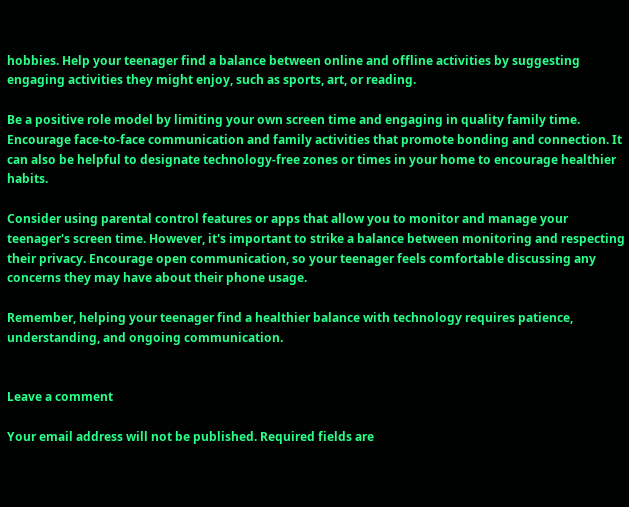hobbies. Help your teenager find a balance between online and offline activities by suggesting engaging activities they might enjoy, such as sports, art, or reading.

Be a positive role model by limiting your own screen time and engaging in quality family time. Encourage face-to-face communication and family activities that promote bonding and connection. It can also be helpful to designate technology-free zones or times in your home to encourage healthier habits.

Consider using parental control features or apps that allow you to monitor and manage your teenager's screen time. However, it's important to strike a balance between monitoring and respecting their privacy. Encourage open communication, so your teenager feels comfortable discussing any concerns they may have about their phone usage.

Remember, helping your teenager find a healthier balance with technology requires patience, understanding, and ongoing communication.


Leave a comment

Your email address will not be published. Required fields are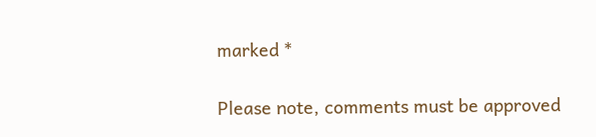marked *

Please note, comments must be approved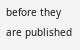before they are published